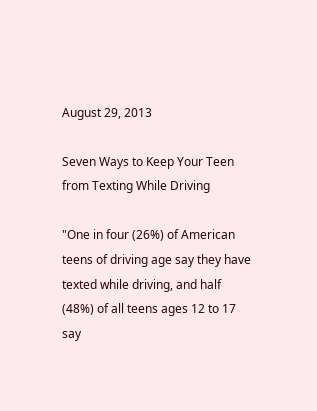August 29, 2013

Seven Ways to Keep Your Teen from Texting While Driving

"One in four (26%) of American teens of driving age say they have texted while driving, and half (48%) of all teens ages 12 to 17 say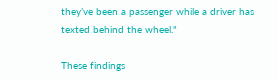they’ve been a passenger while a driver has texted behind the wheel."

These findings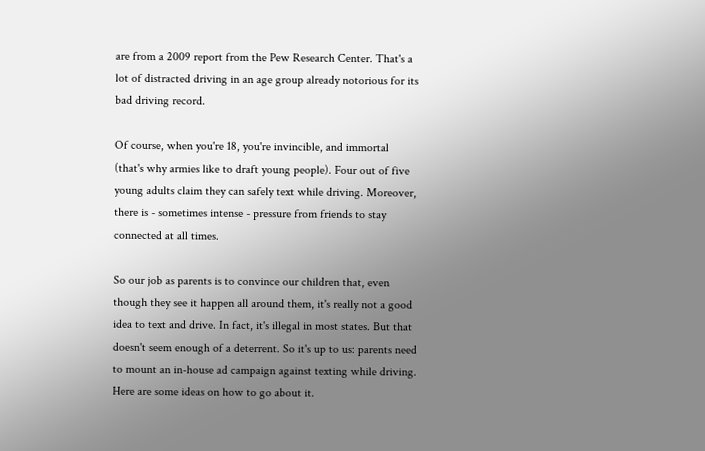are from a 2009 report from the Pew Research Center. That's a lot of distracted driving in an age group already notorious for its bad driving record.

Of course, when you're 18, you're invincible, and immortal (that's why armies like to draft young people). Four out of five young adults claim they can safely text while driving. Moreover, there is - sometimes intense - pressure from friends to stay connected at all times.

So our job as parents is to convince our children that, even though they see it happen all around them, it's really not a good idea to text and drive. In fact, it's illegal in most states. But that doesn't seem enough of a deterrent. So it's up to us: parents need to mount an in-house ad campaign against texting while driving. Here are some ideas on how to go about it.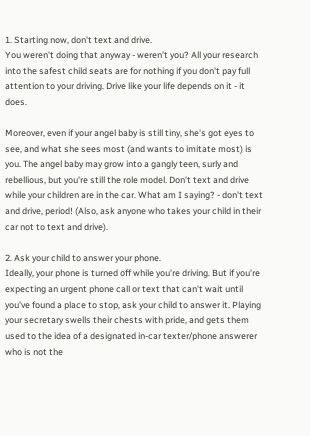1. Starting now, don't text and drive.
You weren't doing that anyway - weren't you? All your research into the safest child seats are for nothing if you don't pay full attention to your driving. Drive like your life depends on it - it does.

Moreover, even if your angel baby is still tiny, she's got eyes to see, and what she sees most (and wants to imitate most) is you. The angel baby may grow into a gangly teen, surly and rebellious, but you're still the role model. Don't text and drive while your children are in the car. What am I saying? - don't text and drive, period! (Also, ask anyone who takes your child in their car not to text and drive).

2. Ask your child to answer your phone.
Ideally, your phone is turned off while you're driving. But if you're expecting an urgent phone call or text that can't wait until you've found a place to stop, ask your child to answer it. Playing your secretary swells their chests with pride, and gets them used to the idea of a designated in-car texter/phone answerer who is not the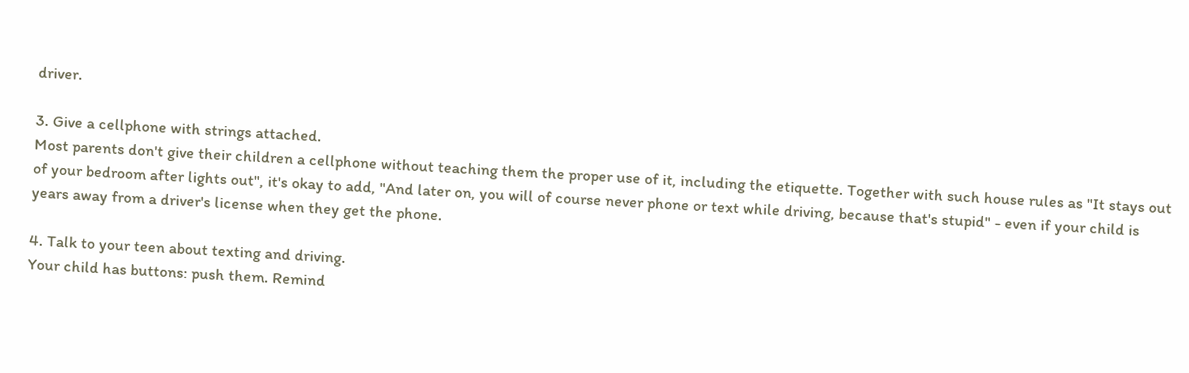driver.

3. Give a cellphone with strings attached.
Most parents don't give their children a cellphone without teaching them the proper use of it, including the etiquette. Together with such house rules as "It stays out of your bedroom after lights out", it's okay to add, "And later on, you will of course never phone or text while driving, because that's stupid" - even if your child is years away from a driver's license when they get the phone.

4. Talk to your teen about texting and driving.
Your child has buttons: push them. Remind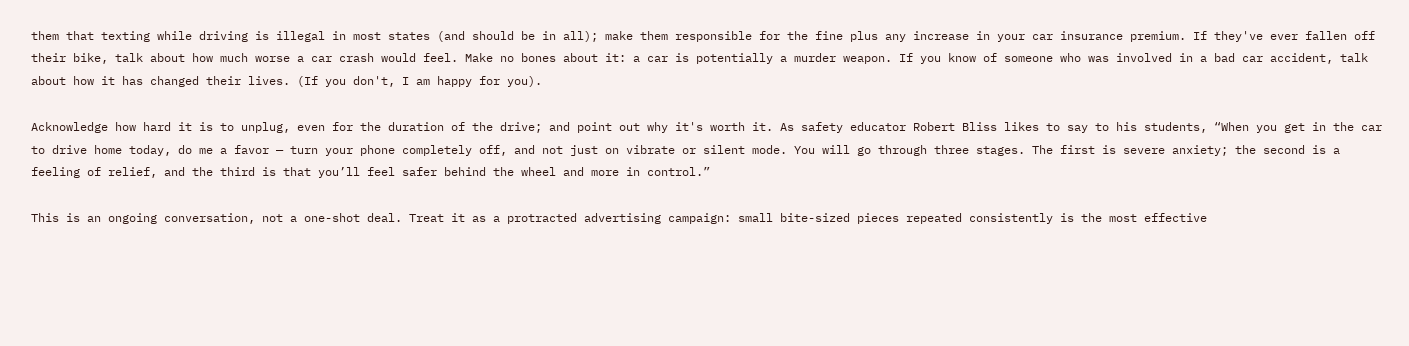them that texting while driving is illegal in most states (and should be in all); make them responsible for the fine plus any increase in your car insurance premium. If they've ever fallen off their bike, talk about how much worse a car crash would feel. Make no bones about it: a car is potentially a murder weapon. If you know of someone who was involved in a bad car accident, talk about how it has changed their lives. (If you don't, I am happy for you).

Acknowledge how hard it is to unplug, even for the duration of the drive; and point out why it's worth it. As safety educator Robert Bliss likes to say to his students, “When you get in the car to drive home today, do me a favor — turn your phone completely off, and not just on vibrate or silent mode. You will go through three stages. The first is severe anxiety; the second is a feeling of relief, and the third is that you’ll feel safer behind the wheel and more in control.”

This is an ongoing conversation, not a one-shot deal. Treat it as a protracted advertising campaign: small bite-sized pieces repeated consistently is the most effective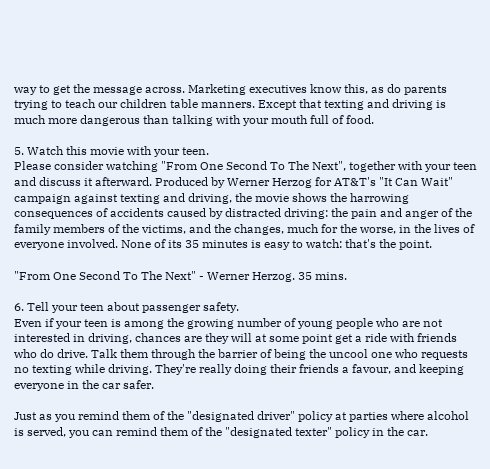way to get the message across. Marketing executives know this, as do parents trying to teach our children table manners. Except that texting and driving is much more dangerous than talking with your mouth full of food.

5. Watch this movie with your teen.
Please consider watching "From One Second To The Next", together with your teen and discuss it afterward. Produced by Werner Herzog for AT&T's "It Can Wait" campaign against texting and driving, the movie shows the harrowing consequences of accidents caused by distracted driving: the pain and anger of the family members of the victims, and the changes, much for the worse, in the lives of everyone involved. None of its 35 minutes is easy to watch: that's the point.

"From One Second To The Next" - Werner Herzog. 35 mins.

6. Tell your teen about passenger safety.
Even if your teen is among the growing number of young people who are not interested in driving, chances are they will at some point get a ride with friends who do drive. Talk them through the barrier of being the uncool one who requests no texting while driving. They're really doing their friends a favour, and keeping everyone in the car safer.

Just as you remind them of the "designated driver" policy at parties where alcohol is served, you can remind them of the "designated texter" policy in the car.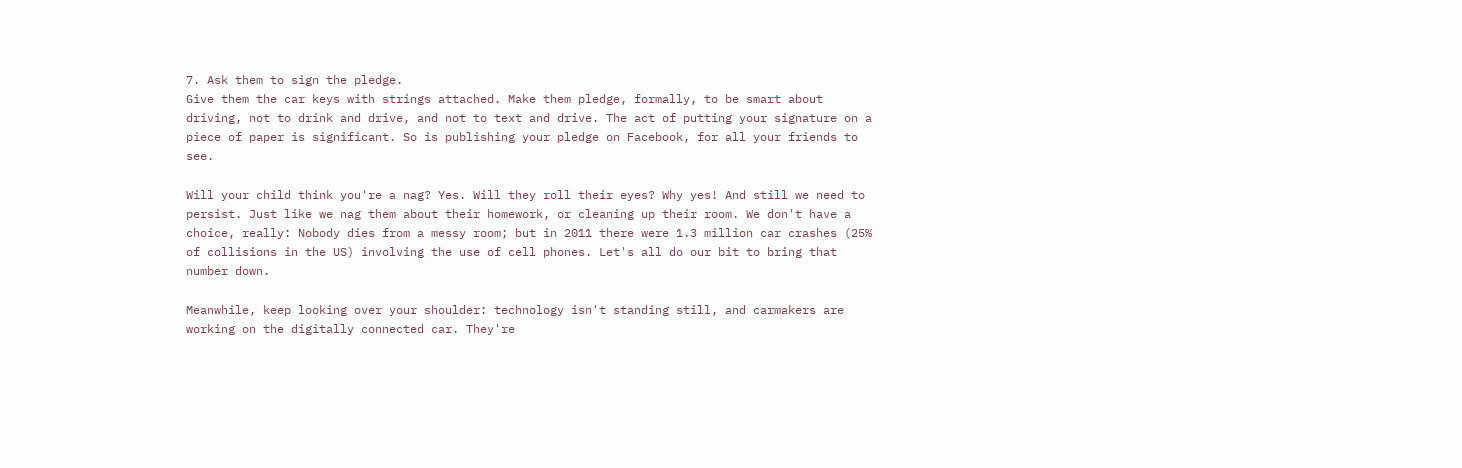7. Ask them to sign the pledge.
Give them the car keys with strings attached. Make them pledge, formally, to be smart about driving, not to drink and drive, and not to text and drive. The act of putting your signature on a piece of paper is significant. So is publishing your pledge on Facebook, for all your friends to see.

Will your child think you're a nag? Yes. Will they roll their eyes? Why yes! And still we need to persist. Just like we nag them about their homework, or cleaning up their room. We don't have a choice, really: Nobody dies from a messy room; but in 2011 there were 1.3 million car crashes (25% of collisions in the US) involving the use of cell phones. Let's all do our bit to bring that number down.

Meanwhile, keep looking over your shoulder: technology isn't standing still, and carmakers are working on the digitally connected car. They're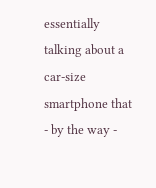essentially talking about a car-size smartphone that - by the way -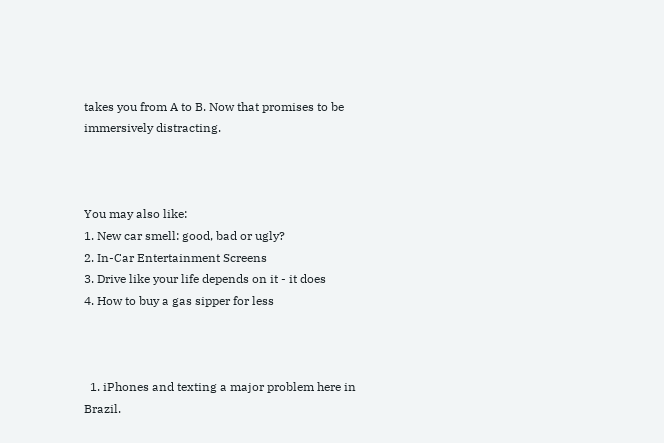takes you from A to B. Now that promises to be immersively distracting.



You may also like:
1. New car smell: good, bad or ugly?
2. In-Car Entertainment Screens
3. Drive like your life depends on it - it does
4. How to buy a gas sipper for less



  1. iPhones and texting a major problem here in Brazil.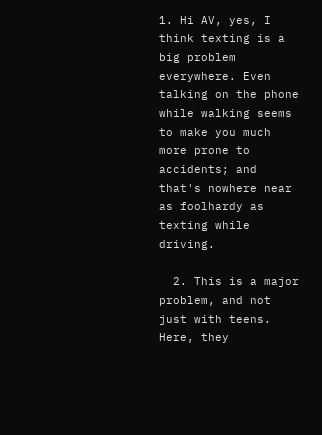1. Hi AV, yes, I think texting is a big problem everywhere. Even talking on the phone while walking seems to make you much more prone to accidents; and that's nowhere near as foolhardy as texting while driving.

  2. This is a major problem, and not just with teens. Here, they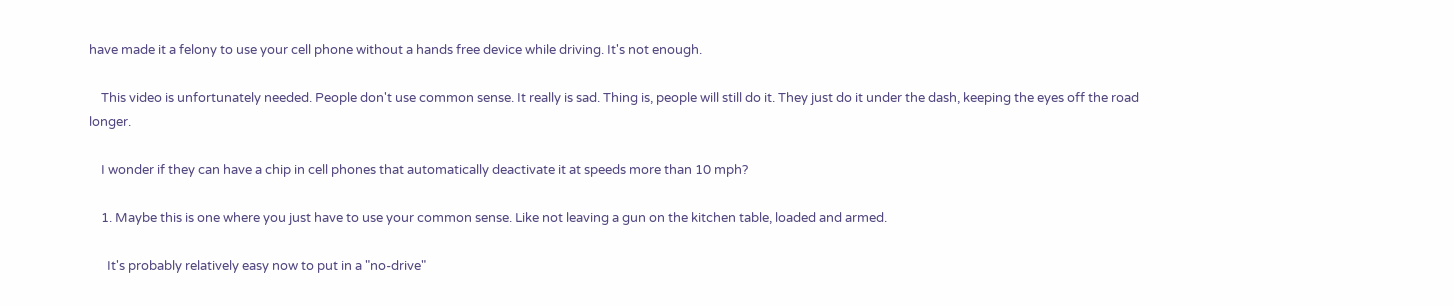have made it a felony to use your cell phone without a hands free device while driving. It's not enough.

    This video is unfortunately needed. People don't use common sense. It really is sad. Thing is, people will still do it. They just do it under the dash, keeping the eyes off the road longer.

    I wonder if they can have a chip in cell phones that automatically deactivate it at speeds more than 10 mph?

    1. Maybe this is one where you just have to use your common sense. Like not leaving a gun on the kitchen table, loaded and armed.

      It's probably relatively easy now to put in a "no-drive"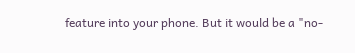feature into your phone. But it would be a "no-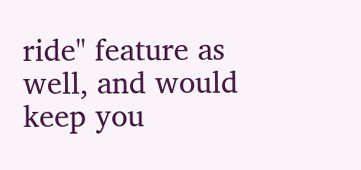ride" feature as well, and would keep you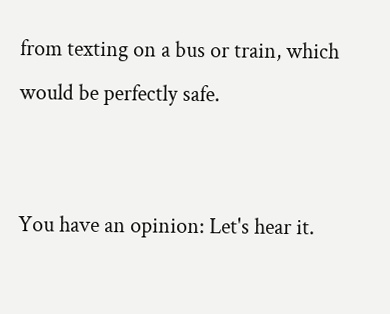from texting on a bus or train, which would be perfectly safe.


You have an opinion: Let's hear it.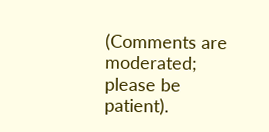(Comments are moderated; please be patient).